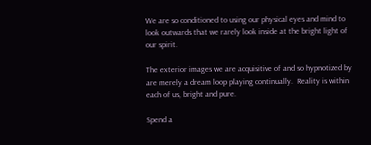We are so conditioned to using our physical eyes and mind to look outwards that we rarely look inside at the bright light of our spirit.

The exterior images we are acquisitive of and so hypnotized by are merely a dream loop playing continually.  Reality is within each of us, bright and pure.

Spend a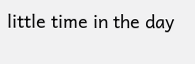little time in the day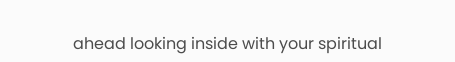ahead looking inside with your spiritual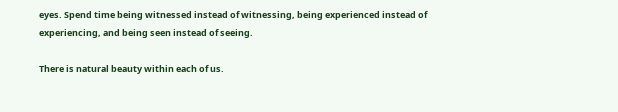eyes. Spend time being witnessed instead of witnessing, being experienced instead of experiencing, and being seen instead of seeing.

There is natural beauty within each of us.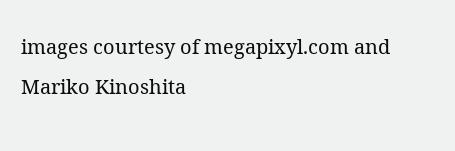images courtesy of megapixyl.com and Mariko Kinoshita